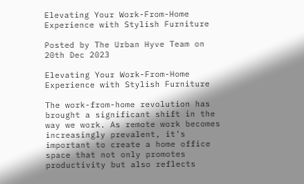Elevating Your Work-From-Home Experience with Stylish Furniture

Posted by The Urban Hyve Team on 20th Dec 2023

Elevating Your Work-From-Home Experience with Stylish Furniture

The work-from-home revolution has brought a significant shift in the way we work. As remote work becomes increasingly prevalent, it's important to create a home office space that not only promotes productivity but also reflects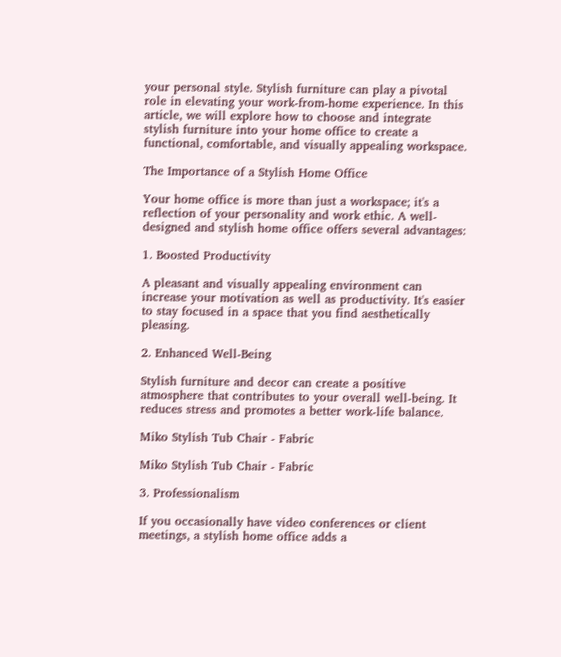your personal style. Stylish furniture can play a pivotal role in elevating your work-from-home experience. In this article, we will explore how to choose and integrate stylish furniture into your home office to create a functional, comfortable, and visually appealing workspace.

The Importance of a Stylish Home Office

Your home office is more than just a workspace; it's a reflection of your personality and work ethic. A well-designed and stylish home office offers several advantages:

1. Boosted Productivity

A pleasant and visually appealing environment can increase your motivation as well as productivity. It's easier to stay focused in a space that you find aesthetically pleasing.

2. Enhanced Well-Being

Stylish furniture and decor can create a positive atmosphere that contributes to your overall well-being. It reduces stress and promotes a better work-life balance.

Miko Stylish Tub Chair - Fabric

Miko Stylish Tub Chair - Fabric

3. Professionalism

If you occasionally have video conferences or client meetings, a stylish home office adds a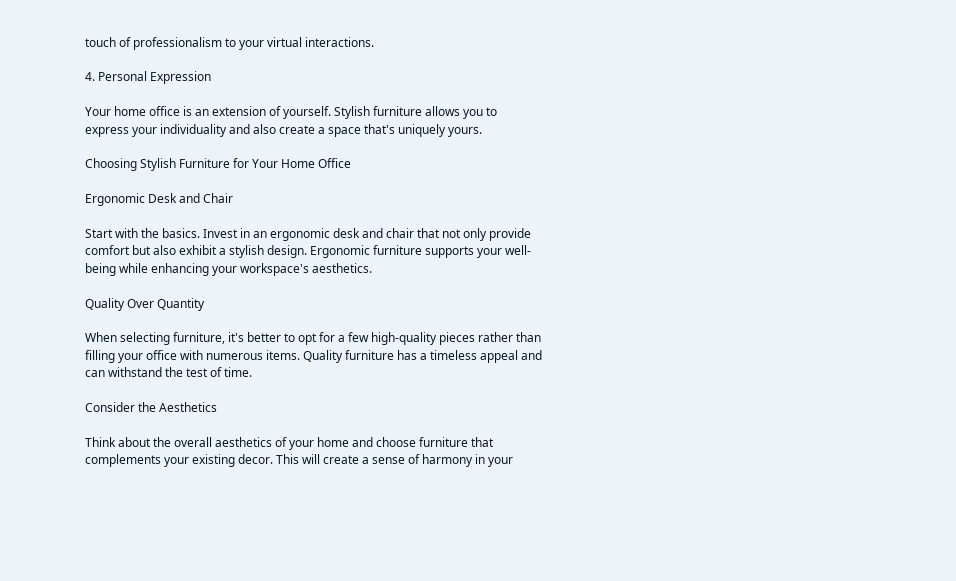touch of professionalism to your virtual interactions.

4. Personal Expression

Your home office is an extension of yourself. Stylish furniture allows you to express your individuality and also create a space that's uniquely yours.

Choosing Stylish Furniture for Your Home Office

Ergonomic Desk and Chair

Start with the basics. Invest in an ergonomic desk and chair that not only provide comfort but also exhibit a stylish design. Ergonomic furniture supports your well-being while enhancing your workspace's aesthetics.

Quality Over Quantity

When selecting furniture, it's better to opt for a few high-quality pieces rather than filling your office with numerous items. Quality furniture has a timeless appeal and can withstand the test of time.

Consider the Aesthetics

Think about the overall aesthetics of your home and choose furniture that complements your existing decor. This will create a sense of harmony in your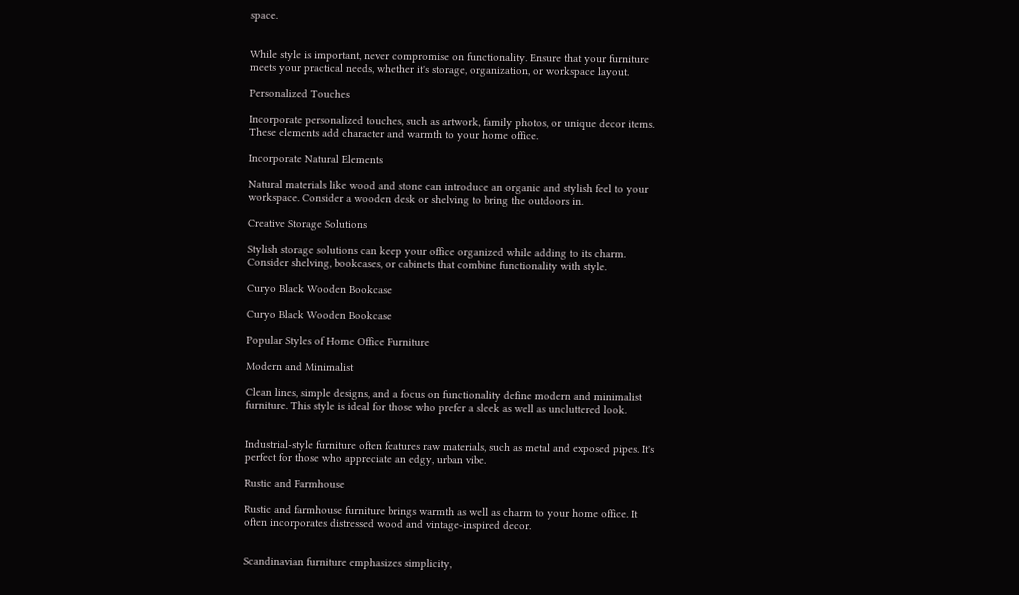space.


While style is important, never compromise on functionality. Ensure that your furniture meets your practical needs, whether it's storage, organization, or workspace layout.

Personalized Touches

Incorporate personalized touches, such as artwork, family photos, or unique decor items. These elements add character and warmth to your home office.

Incorporate Natural Elements

Natural materials like wood and stone can introduce an organic and stylish feel to your workspace. Consider a wooden desk or shelving to bring the outdoors in.

Creative Storage Solutions

Stylish storage solutions can keep your office organized while adding to its charm. Consider shelving, bookcases, or cabinets that combine functionality with style.

Curyo Black Wooden Bookcase

Curyo Black Wooden Bookcase

Popular Styles of Home Office Furniture

Modern and Minimalist

Clean lines, simple designs, and a focus on functionality define modern and minimalist furniture. This style is ideal for those who prefer a sleek as well as uncluttered look.


Industrial-style furniture often features raw materials, such as metal and exposed pipes. It's perfect for those who appreciate an edgy, urban vibe.

Rustic and Farmhouse

Rustic and farmhouse furniture brings warmth as well as charm to your home office. It often incorporates distressed wood and vintage-inspired decor.


Scandinavian furniture emphasizes simplicity,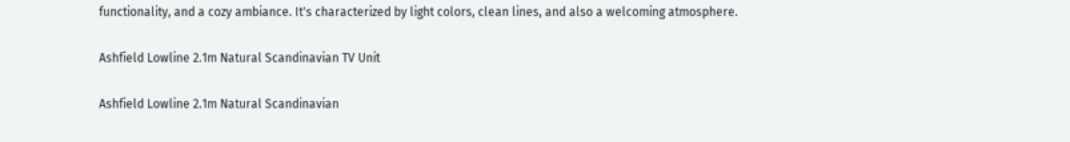functionality, and a cozy ambiance. It's characterized by light colors, clean lines, and also a welcoming atmosphere.

Ashfield Lowline 2.1m Natural Scandinavian TV Unit

Ashfield Lowline 2.1m Natural Scandinavian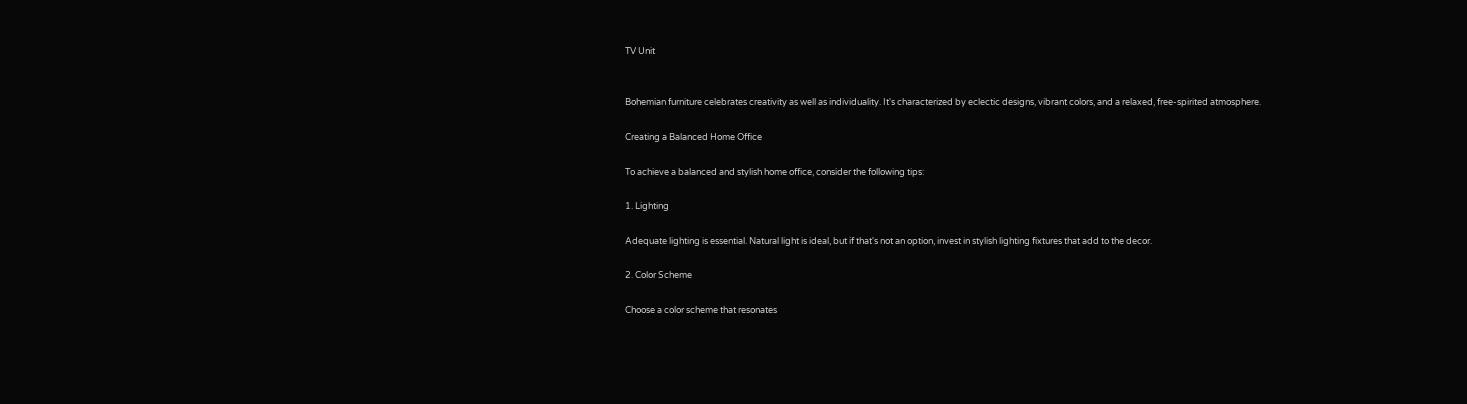TV Unit


Bohemian furniture celebrates creativity as well as individuality. It's characterized by eclectic designs, vibrant colors, and a relaxed, free-spirited atmosphere.

Creating a Balanced Home Office

To achieve a balanced and stylish home office, consider the following tips:

1. Lighting

Adequate lighting is essential. Natural light is ideal, but if that's not an option, invest in stylish lighting fixtures that add to the decor.

2. Color Scheme

Choose a color scheme that resonates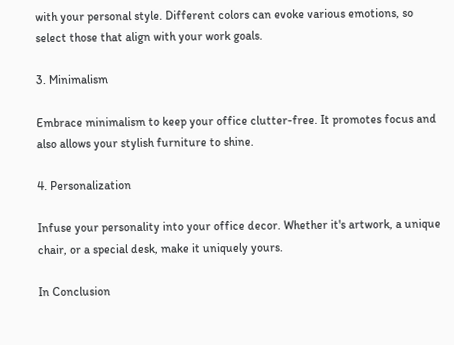with your personal style. Different colors can evoke various emotions, so select those that align with your work goals.

3. Minimalism

Embrace minimalism to keep your office clutter-free. It promotes focus and also allows your stylish furniture to shine.

4. Personalization

Infuse your personality into your office decor. Whether it's artwork, a unique chair, or a special desk, make it uniquely yours.

In Conclusion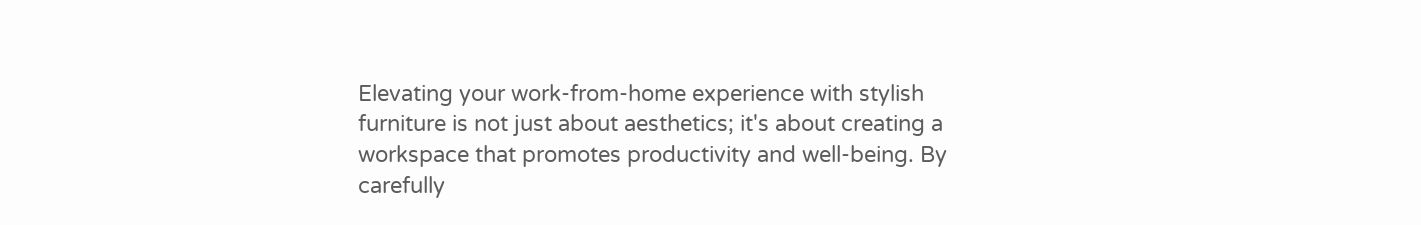Elevating your work-from-home experience with stylish furniture is not just about aesthetics; it's about creating a workspace that promotes productivity and well-being. By carefully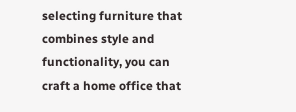selecting furniture that combines style and functionality, you can craft a home office that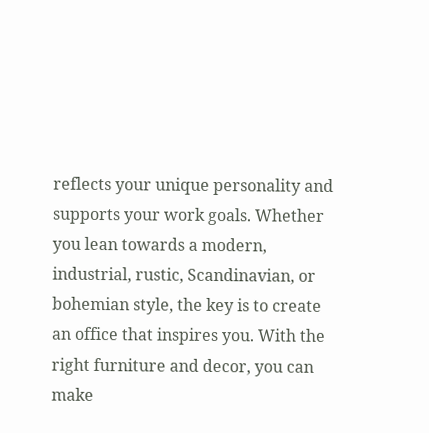reflects your unique personality and supports your work goals. Whether you lean towards a modern, industrial, rustic, Scandinavian, or bohemian style, the key is to create an office that inspires you. With the right furniture and decor, you can make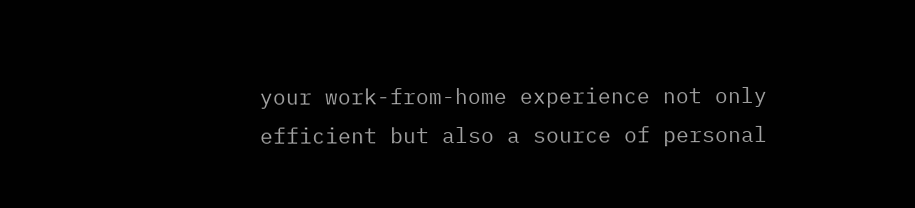your work-from-home experience not only efficient but also a source of personal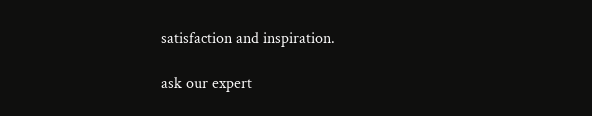satisfaction and inspiration.

ask our expert